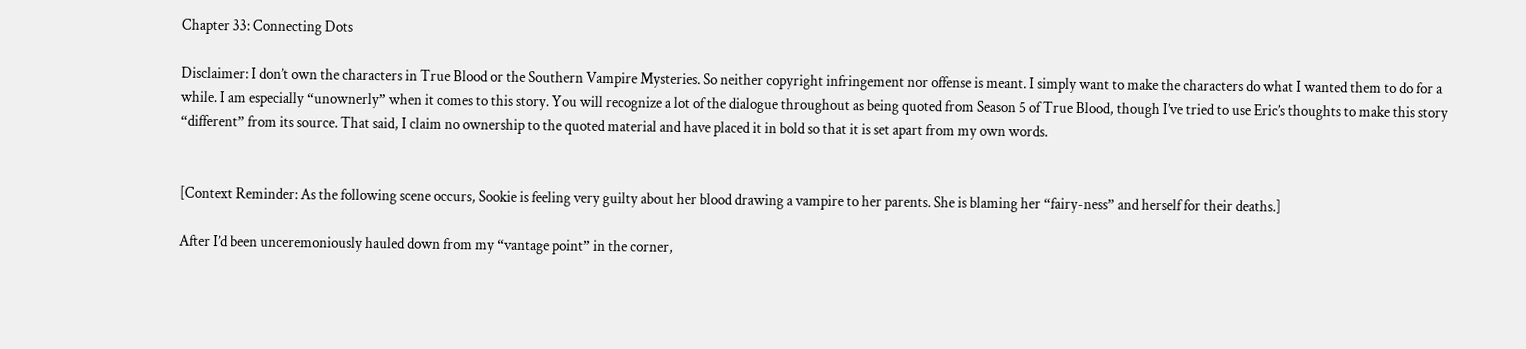Chapter 33: Connecting Dots

Disclaimer: I don’t own the characters in True Blood or the Southern Vampire Mysteries. So neither copyright infringement nor offense is meant. I simply want to make the characters do what I wanted them to do for a while. I am especially “unownerly” when it comes to this story. You will recognize a lot of the dialogue throughout as being quoted from Season 5 of True Blood, though I’ve tried to use Eric’s thoughts to make this story “different” from its source. That said, I claim no ownership to the quoted material and have placed it in bold so that it is set apart from my own words.


[Context Reminder: As the following scene occurs, Sookie is feeling very guilty about her blood drawing a vampire to her parents. She is blaming her “fairy-ness” and herself for their deaths.]

After I’d been unceremoniously hauled down from my “vantage point” in the corner,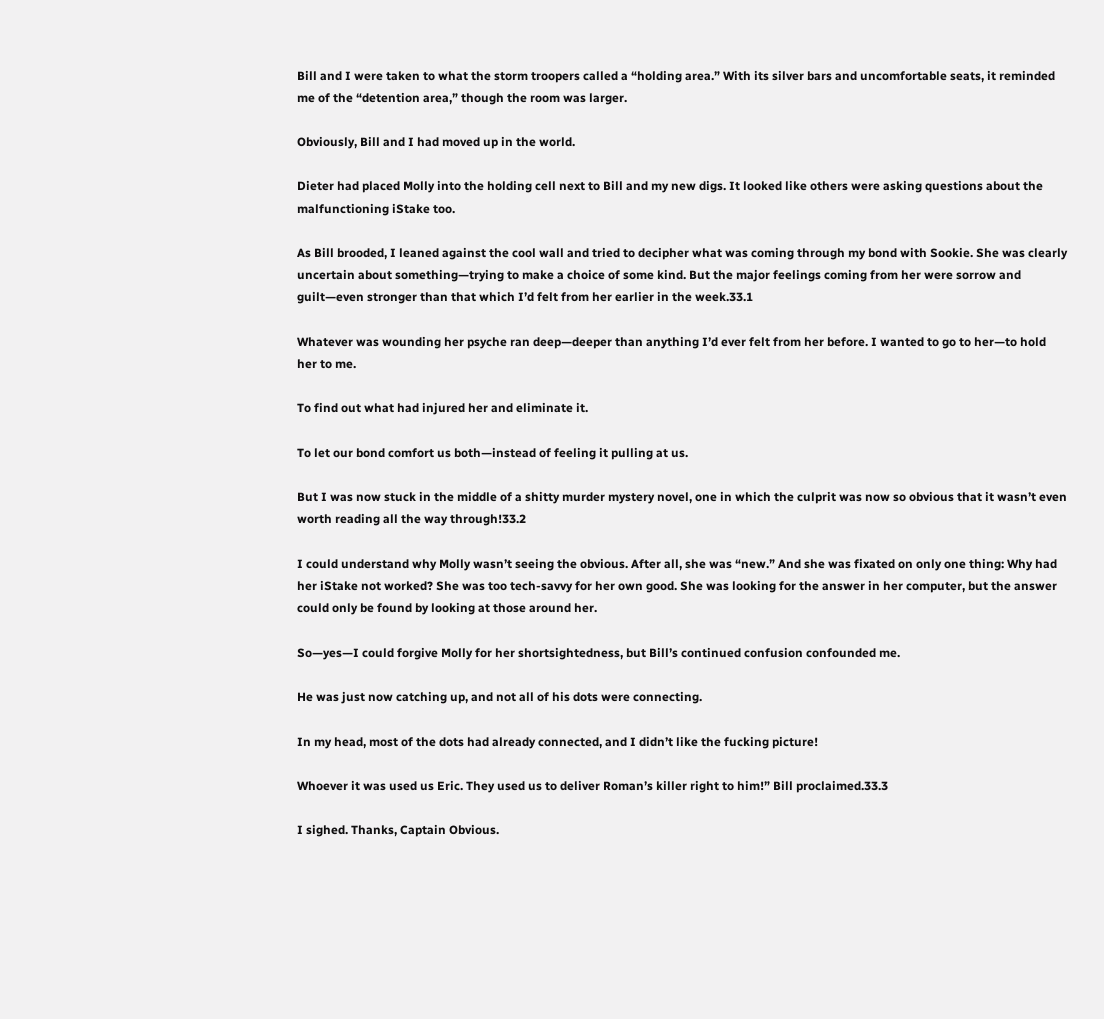Bill and I were taken to what the storm troopers called a “holding area.” With its silver bars and uncomfortable seats, it reminded me of the “detention area,” though the room was larger.

Obviously, Bill and I had moved up in the world.

Dieter had placed Molly into the holding cell next to Bill and my new digs. It looked like others were asking questions about the malfunctioning iStake too.

As Bill brooded, I leaned against the cool wall and tried to decipher what was coming through my bond with Sookie. She was clearly uncertain about something—trying to make a choice of some kind. But the major feelings coming from her were sorrow and guilt—even stronger than that which I’d felt from her earlier in the week.33.1

Whatever was wounding her psyche ran deep—deeper than anything I’d ever felt from her before. I wanted to go to her—to hold her to me.

To find out what had injured her and eliminate it.

To let our bond comfort us both—instead of feeling it pulling at us.

But I was now stuck in the middle of a shitty murder mystery novel, one in which the culprit was now so obvious that it wasn’t even worth reading all the way through!33.2

I could understand why Molly wasn’t seeing the obvious. After all, she was “new.” And she was fixated on only one thing: Why had her iStake not worked? She was too tech-savvy for her own good. She was looking for the answer in her computer, but the answer could only be found by looking at those around her.

So—yes—I could forgive Molly for her shortsightedness, but Bill’s continued confusion confounded me.

He was just now catching up, and not all of his dots were connecting.

In my head, most of the dots had already connected, and I didn’t like the fucking picture!

Whoever it was used us Eric. They used us to deliver Roman’s killer right to him!” Bill proclaimed.33.3

I sighed. Thanks, Captain Obvious.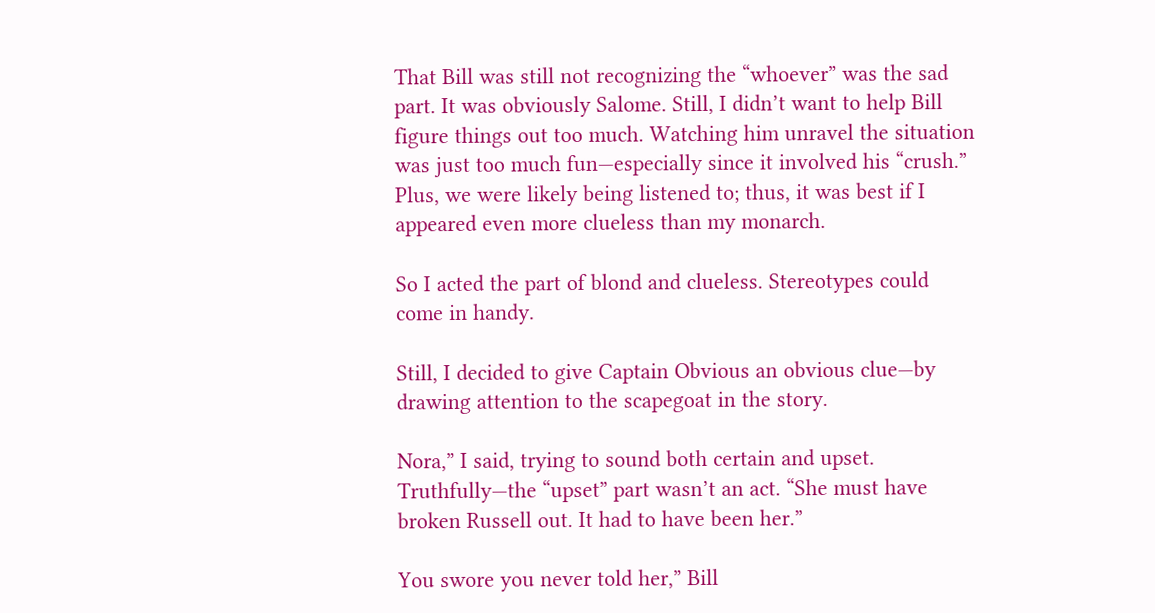That Bill was still not recognizing the “whoever” was the sad part. It was obviously Salome. Still, I didn’t want to help Bill figure things out too much. Watching him unravel the situation was just too much fun—especially since it involved his “crush.” Plus, we were likely being listened to; thus, it was best if I appeared even more clueless than my monarch.

So I acted the part of blond and clueless. Stereotypes could come in handy.

Still, I decided to give Captain Obvious an obvious clue—by drawing attention to the scapegoat in the story.

Nora,” I said, trying to sound both certain and upset. Truthfully—the “upset” part wasn’t an act. “She must have broken Russell out. It had to have been her.”

You swore you never told her,” Bill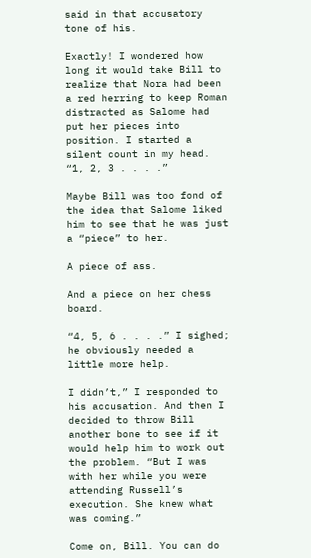said in that accusatory tone of his.

Exactly! I wondered how long it would take Bill to realize that Nora had been a red herring to keep Roman distracted as Salome had put her pieces into position. I started a silent count in my head. “1, 2, 3 . . . .”

Maybe Bill was too fond of the idea that Salome liked him to see that he was just a “piece” to her.

A piece of ass.

And a piece on her chess board.

“4, 5, 6 . . . .” I sighed; he obviously needed a little more help.

I didn’t,” I responded to his accusation. And then I decided to throw Bill another bone to see if it would help him to work out the problem. “But I was with her while you were attending Russell’s execution. She knew what was coming.”

Come on, Bill. You can do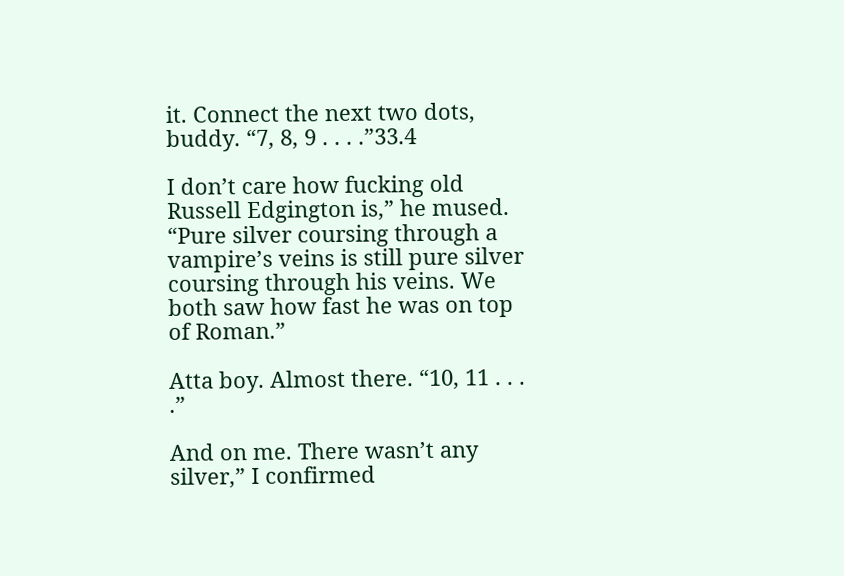it. Connect the next two dots, buddy. “7, 8, 9 . . . .”33.4

I don’t care how fucking old Russell Edgington is,” he mused. “Pure silver coursing through a vampire’s veins is still pure silver coursing through his veins. We both saw how fast he was on top of Roman.”

Atta boy. Almost there. “10, 11 . . . .”

And on me. There wasn’t any silver,” I confirmed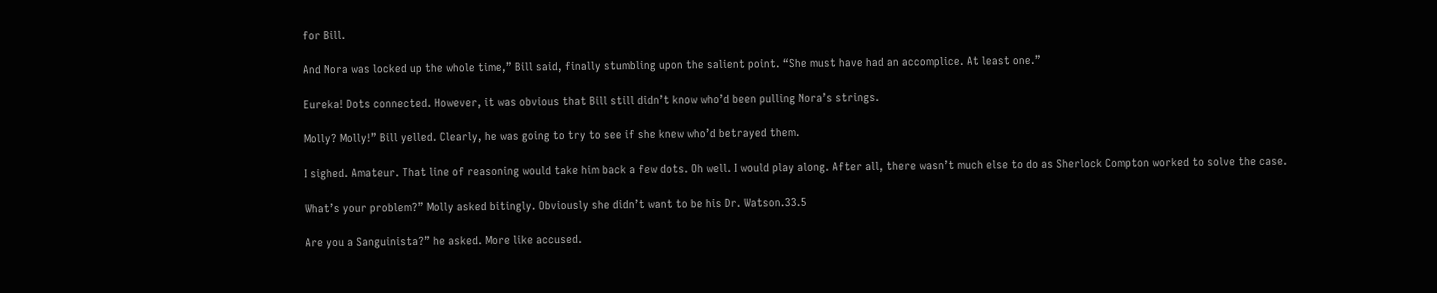for Bill.

And Nora was locked up the whole time,” Bill said, finally stumbling upon the salient point. “She must have had an accomplice. At least one.”

Eureka! Dots connected. However, it was obvious that Bill still didn’t know who’d been pulling Nora’s strings.

Molly? Molly!” Bill yelled. Clearly, he was going to try to see if she knew who’d betrayed them.

I sighed. Amateur. That line of reasoning would take him back a few dots. Oh well. I would play along. After all, there wasn’t much else to do as Sherlock Compton worked to solve the case.

What’s your problem?” Molly asked bitingly. Obviously she didn’t want to be his Dr. Watson.33.5

Are you a Sanguinista?” he asked. More like accused.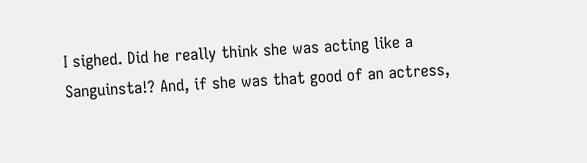I sighed. Did he really think she was acting like a Sanguinsta!? And, if she was that good of an actress,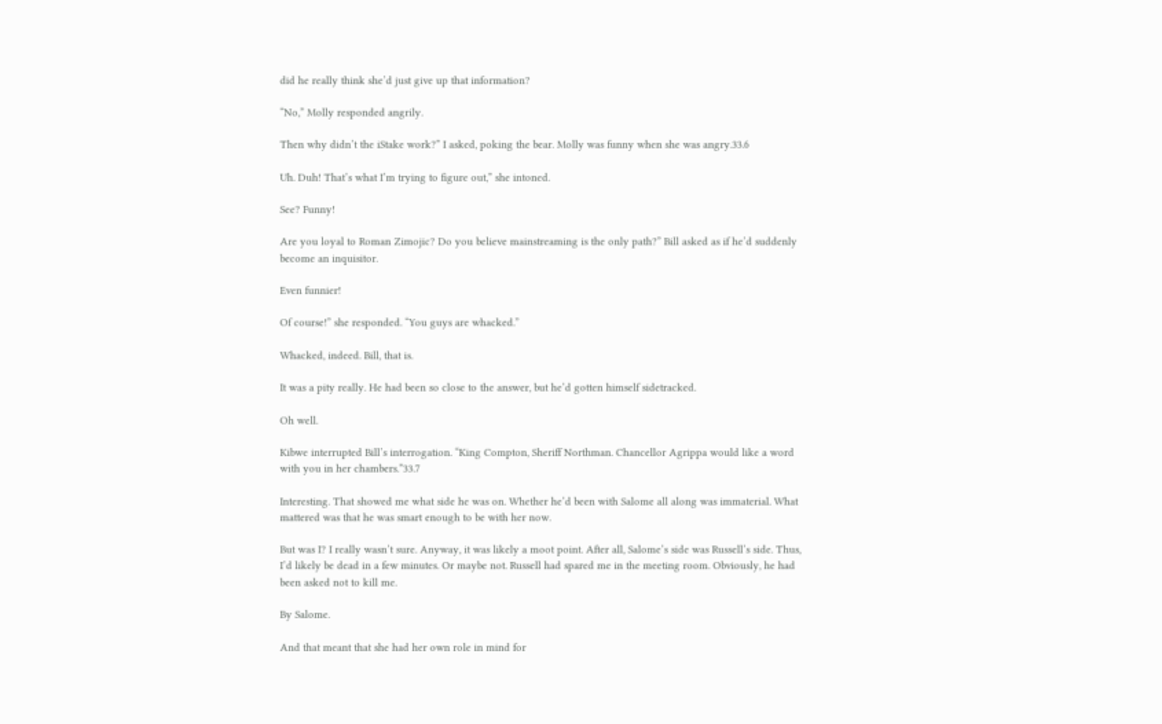did he really think she’d just give up that information?

“No,” Molly responded angrily.

Then why didn’t the iStake work?” I asked, poking the bear. Molly was funny when she was angry.33.6

Uh. Duh! That’s what I’m trying to figure out,” she intoned.

See? Funny!

Are you loyal to Roman Zimojic? Do you believe mainstreaming is the only path?” Bill asked as if he’d suddenly become an inquisitor.

Even funnier!

Of course!” she responded. “You guys are whacked.”

Whacked, indeed. Bill, that is.

It was a pity really. He had been so close to the answer, but he’d gotten himself sidetracked.

Oh well.

Kibwe interrupted Bill’s interrogation. “King Compton, Sheriff Northman. Chancellor Agrippa would like a word with you in her chambers.”33.7

Interesting. That showed me what side he was on. Whether he’d been with Salome all along was immaterial. What mattered was that he was smart enough to be with her now.

But was I? I really wasn’t sure. Anyway, it was likely a moot point. After all, Salome’s side was Russell’s side. Thus, I’d likely be dead in a few minutes. Or maybe not. Russell had spared me in the meeting room. Obviously, he had been asked not to kill me.

By Salome.

And that meant that she had her own role in mind for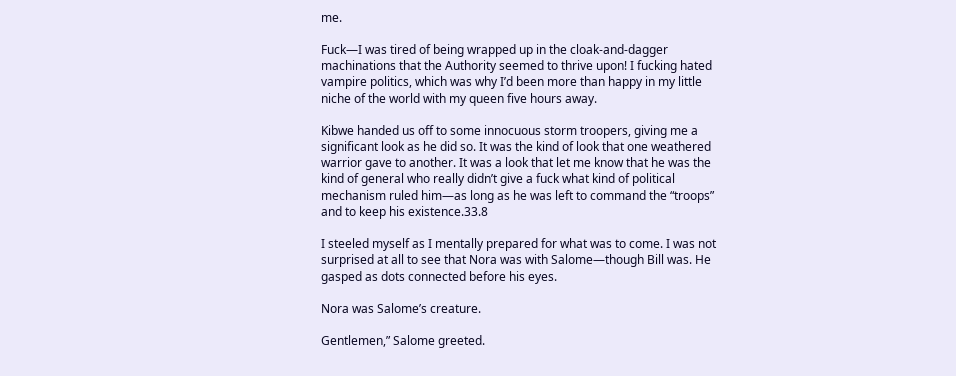me.

Fuck—I was tired of being wrapped up in the cloak-and-dagger machinations that the Authority seemed to thrive upon! I fucking hated vampire politics, which was why I’d been more than happy in my little niche of the world with my queen five hours away.

Kibwe handed us off to some innocuous storm troopers, giving me a significant look as he did so. It was the kind of look that one weathered warrior gave to another. It was a look that let me know that he was the kind of general who really didn’t give a fuck what kind of political mechanism ruled him—as long as he was left to command the “troops” and to keep his existence.33.8

I steeled myself as I mentally prepared for what was to come. I was not surprised at all to see that Nora was with Salome—though Bill was. He gasped as dots connected before his eyes.

Nora was Salome’s creature.

Gentlemen,” Salome greeted.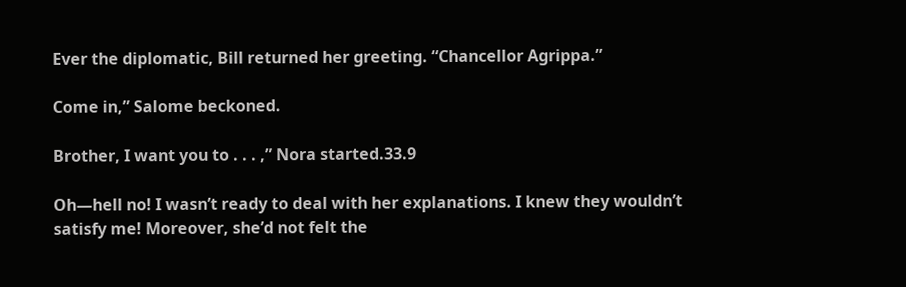Ever the diplomatic, Bill returned her greeting. “Chancellor Agrippa.”

Come in,” Salome beckoned.

Brother, I want you to . . . ,” Nora started.33.9

Oh—hell no! I wasn’t ready to deal with her explanations. I knew they wouldn’t satisfy me! Moreover, she’d not felt the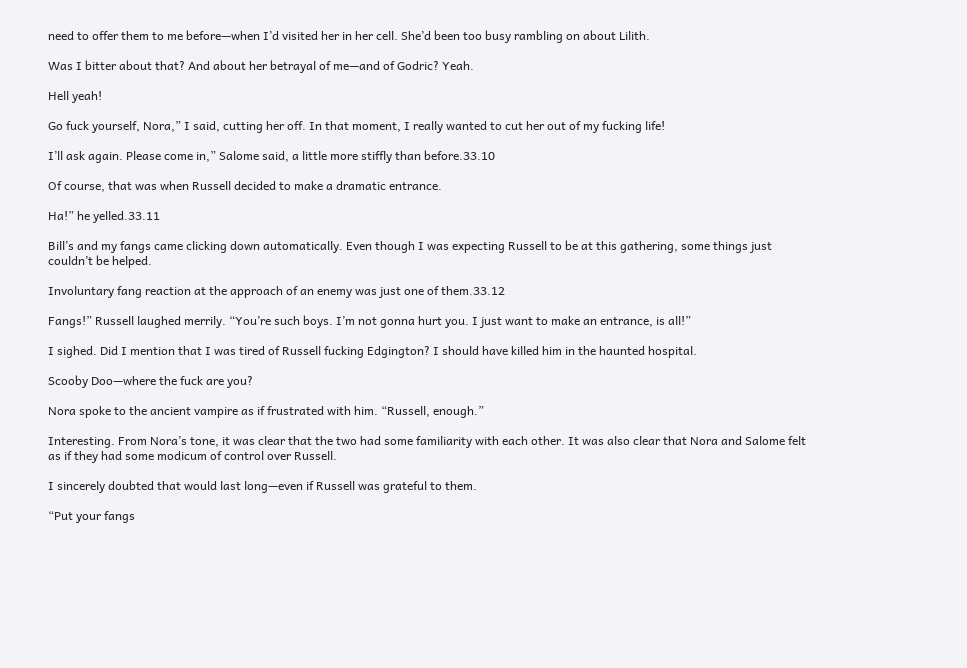need to offer them to me before—when I’d visited her in her cell. She’d been too busy rambling on about Lilith.

Was I bitter about that? And about her betrayal of me—and of Godric? Yeah.

Hell yeah!

Go fuck yourself, Nora,” I said, cutting her off. In that moment, I really wanted to cut her out of my fucking life!

I’ll ask again. Please come in,” Salome said, a little more stiffly than before.33.10

Of course, that was when Russell decided to make a dramatic entrance.

Ha!” he yelled.33.11

Bill’s and my fangs came clicking down automatically. Even though I was expecting Russell to be at this gathering, some things just couldn’t be helped.

Involuntary fang reaction at the approach of an enemy was just one of them.33.12

Fangs!” Russell laughed merrily. “You’re such boys. I’m not gonna hurt you. I just want to make an entrance, is all!”

I sighed. Did I mention that I was tired of Russell fucking Edgington? I should have killed him in the haunted hospital.

Scooby Doo—where the fuck are you?

Nora spoke to the ancient vampire as if frustrated with him. “Russell, enough.”

Interesting. From Nora’s tone, it was clear that the two had some familiarity with each other. It was also clear that Nora and Salome felt as if they had some modicum of control over Russell.

I sincerely doubted that would last long—even if Russell was grateful to them.

“Put your fangs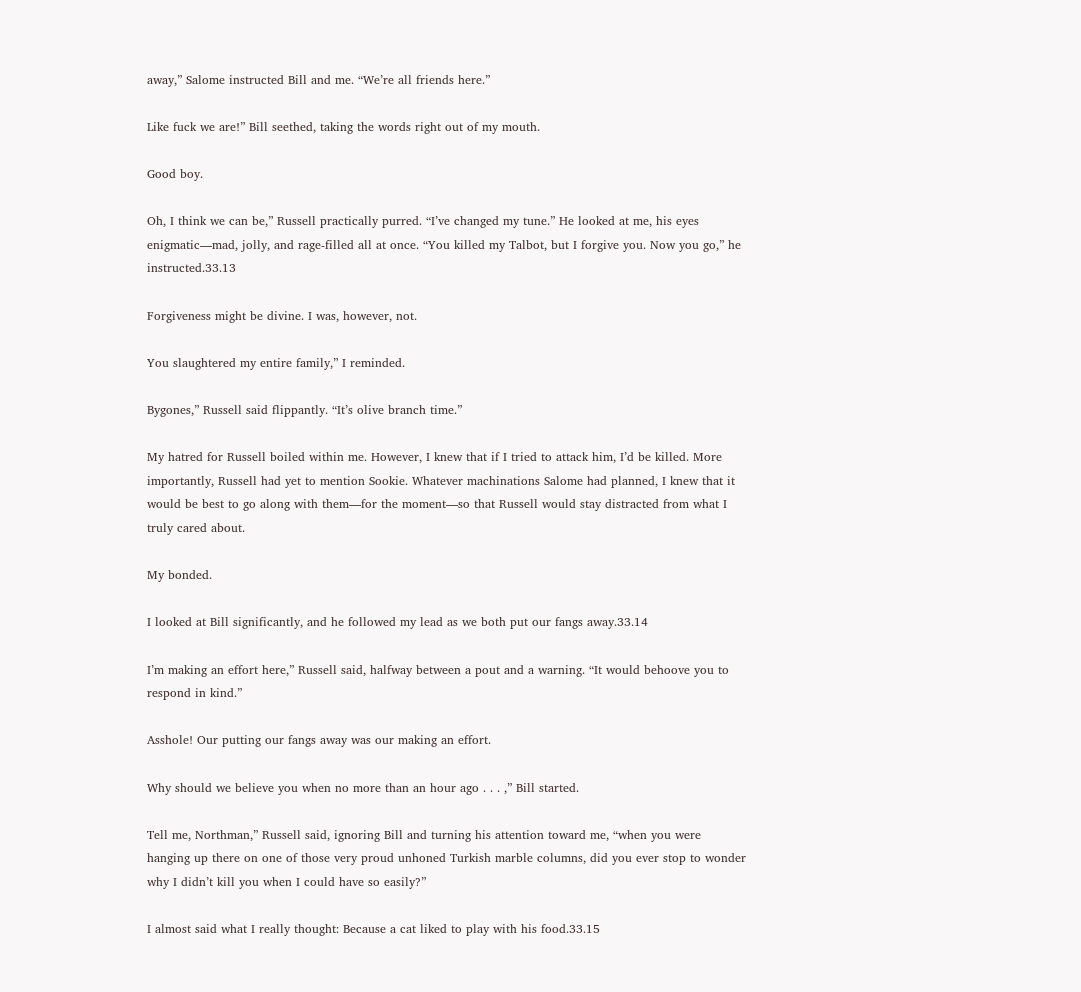away,” Salome instructed Bill and me. “We’re all friends here.”

Like fuck we are!” Bill seethed, taking the words right out of my mouth.

Good boy.

Oh, I think we can be,” Russell practically purred. “I’ve changed my tune.” He looked at me, his eyes enigmatic—mad, jolly, and rage-filled all at once. “You killed my Talbot, but I forgive you. Now you go,” he instructed.33.13

Forgiveness might be divine. I was, however, not.

You slaughtered my entire family,” I reminded.

Bygones,” Russell said flippantly. “It’s olive branch time.”

My hatred for Russell boiled within me. However, I knew that if I tried to attack him, I’d be killed. More importantly, Russell had yet to mention Sookie. Whatever machinations Salome had planned, I knew that it would be best to go along with them—for the moment—so that Russell would stay distracted from what I truly cared about.

My bonded.

I looked at Bill significantly, and he followed my lead as we both put our fangs away.33.14

I’m making an effort here,” Russell said, halfway between a pout and a warning. “It would behoove you to respond in kind.”

Asshole! Our putting our fangs away was our making an effort.

Why should we believe you when no more than an hour ago . . . ,” Bill started.

Tell me, Northman,” Russell said, ignoring Bill and turning his attention toward me, “when you were hanging up there on one of those very proud unhoned Turkish marble columns, did you ever stop to wonder why I didn’t kill you when I could have so easily?”

I almost said what I really thought: Because a cat liked to play with his food.33.15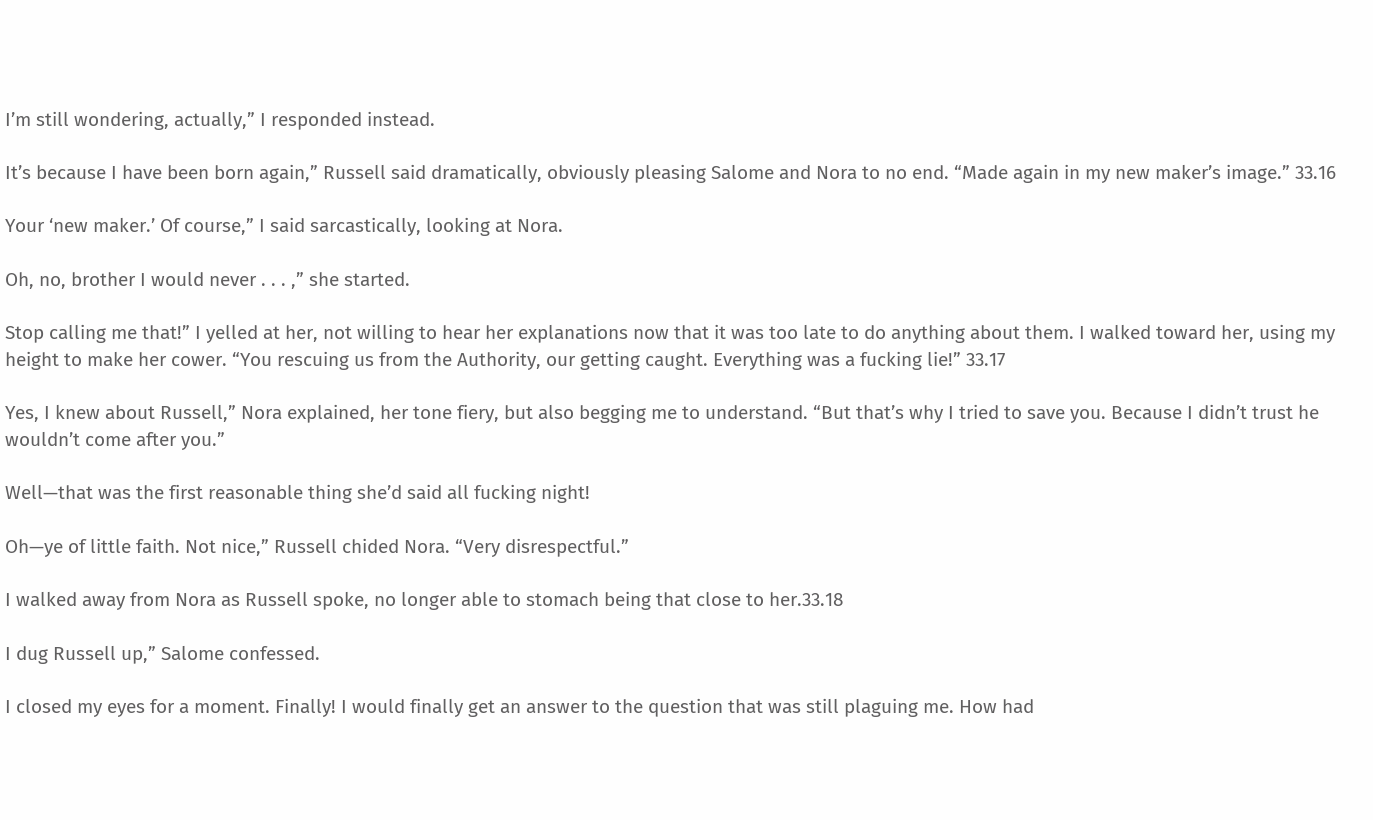I’m still wondering, actually,” I responded instead.

It’s because I have been born again,” Russell said dramatically, obviously pleasing Salome and Nora to no end. “Made again in my new maker’s image.” 33.16

Your ‘new maker.’ Of course,” I said sarcastically, looking at Nora.

Oh, no, brother I would never . . . ,” she started.

Stop calling me that!” I yelled at her, not willing to hear her explanations now that it was too late to do anything about them. I walked toward her, using my height to make her cower. “You rescuing us from the Authority, our getting caught. Everything was a fucking lie!” 33.17

Yes, I knew about Russell,” Nora explained, her tone fiery, but also begging me to understand. “But that’s why I tried to save you. Because I didn’t trust he wouldn’t come after you.”

Well—that was the first reasonable thing she’d said all fucking night!

Oh—ye of little faith. Not nice,” Russell chided Nora. “Very disrespectful.”

I walked away from Nora as Russell spoke, no longer able to stomach being that close to her.33.18

I dug Russell up,” Salome confessed.

I closed my eyes for a moment. Finally! I would finally get an answer to the question that was still plaguing me. How had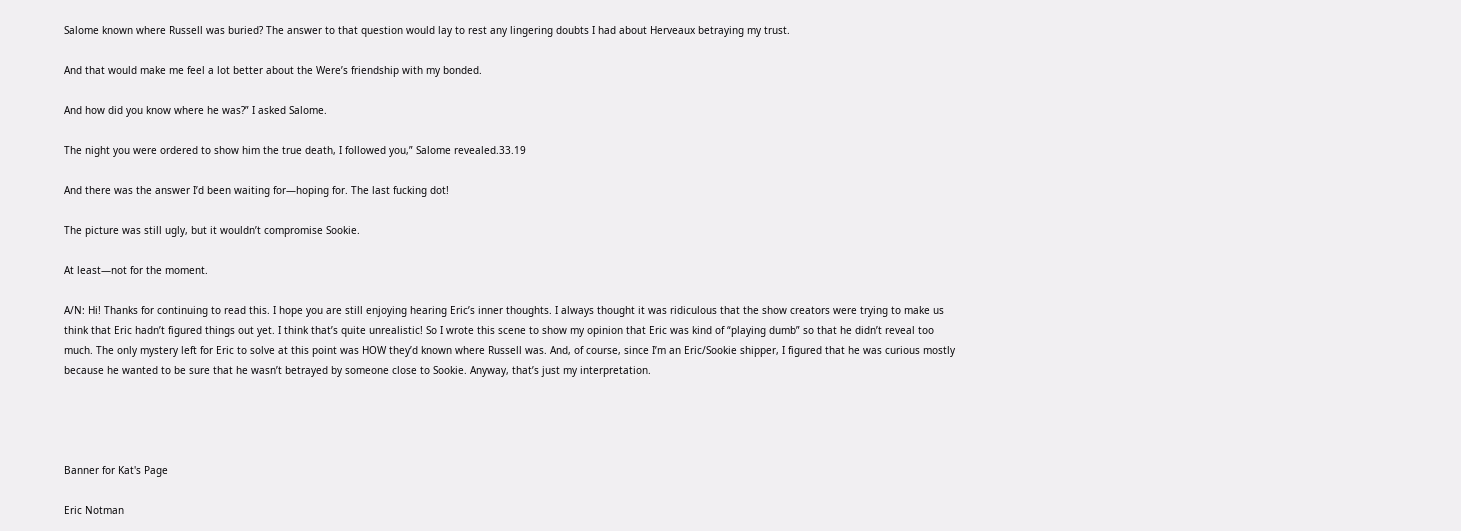Salome known where Russell was buried? The answer to that question would lay to rest any lingering doubts I had about Herveaux betraying my trust.

And that would make me feel a lot better about the Were’s friendship with my bonded.

And how did you know where he was?” I asked Salome.

The night you were ordered to show him the true death, I followed you,” Salome revealed.33.19

And there was the answer I’d been waiting for—hoping for. The last fucking dot!

The picture was still ugly, but it wouldn’t compromise Sookie.

At least—not for the moment.

A/N: Hi! Thanks for continuing to read this. I hope you are still enjoying hearing Eric’s inner thoughts. I always thought it was ridiculous that the show creators were trying to make us think that Eric hadn’t figured things out yet. I think that’s quite unrealistic! So I wrote this scene to show my opinion that Eric was kind of “playing dumb” so that he didn’t reveal too much. The only mystery left for Eric to solve at this point was HOW they’d known where Russell was. And, of course, since I’m an Eric/Sookie shipper, I figured that he was curious mostly because he wanted to be sure that he wasn’t betrayed by someone close to Sookie. Anyway, that’s just my interpretation.




Banner for Kat's Page

Eric Notman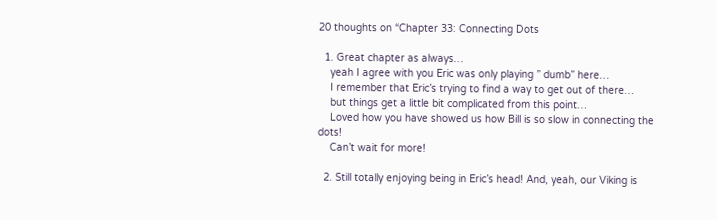20 thoughts on “Chapter 33: Connecting Dots

  1. Great chapter as always…
    yeah I agree with you Eric was only playing ” dumb” here…
    I remember that Eric’s trying to find a way to get out of there…
    but things get a little bit complicated from this point…
    Loved how you have showed us how Bill is so slow in connecting the dots!
    Can’t wait for more!

  2. Still totally enjoying being in Eric’s head! And, yeah, our Viking is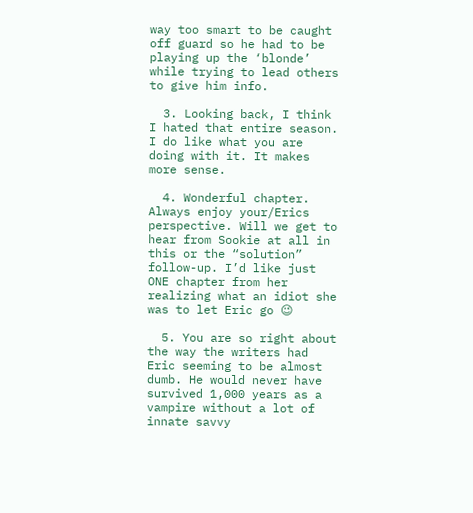way too smart to be caught off guard so he had to be playing up the ‘blonde’ while trying to lead others to give him info.

  3. Looking back, I think I hated that entire season. I do like what you are doing with it. It makes more sense.

  4. Wonderful chapter. Always enjoy your/Erics perspective. Will we get to hear from Sookie at all in this or the “solution” follow-up. I’d like just ONE chapter from her realizing what an idiot she was to let Eric go 😉

  5. You are so right about the way the writers had Eric seeming to be almost dumb. He would never have survived 1,000 years as a vampire without a lot of innate savvy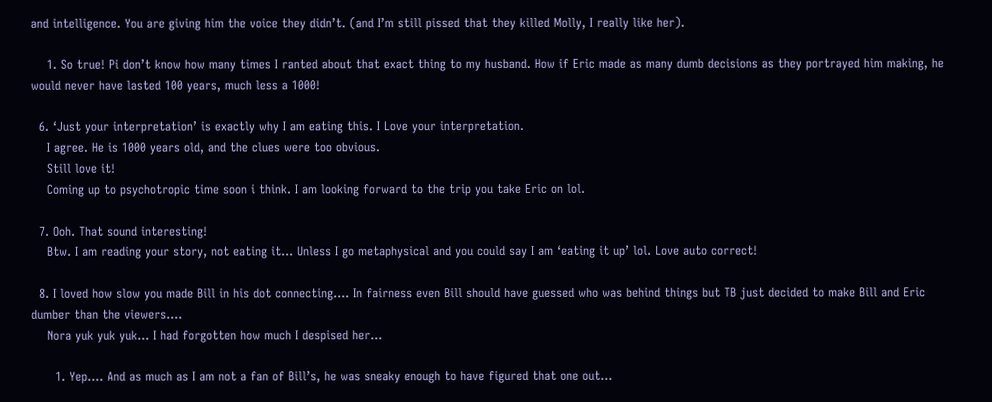and intelligence. You are giving him the voice they didn’t. (and I’m still pissed that they killed Molly, I really like her).

    1. So true! Pi don’t know how many times I ranted about that exact thing to my husband. How if Eric made as many dumb decisions as they portrayed him making, he would never have lasted 100 years, much less a 1000!

  6. ‘Just your interpretation’ is exactly why I am eating this. I Love your interpretation.
    I agree. He is 1000 years old, and the clues were too obvious.
    Still love it!
    Coming up to psychotropic time soon i think. I am looking forward to the trip you take Eric on lol.

  7. Ooh. That sound interesting!
    Btw. I am reading your story, not eating it… Unless I go metaphysical and you could say I am ‘eating it up’ lol. Love auto correct!

  8. I loved how slow you made Bill in his dot connecting…. In fairness even Bill should have guessed who was behind things but TB just decided to make Bill and Eric dumber than the viewers….
    Nora yuk yuk yuk… I had forgotten how much I despised her…

      1. Yep…. And as much as I am not a fan of Bill’s, he was sneaky enough to have figured that one out…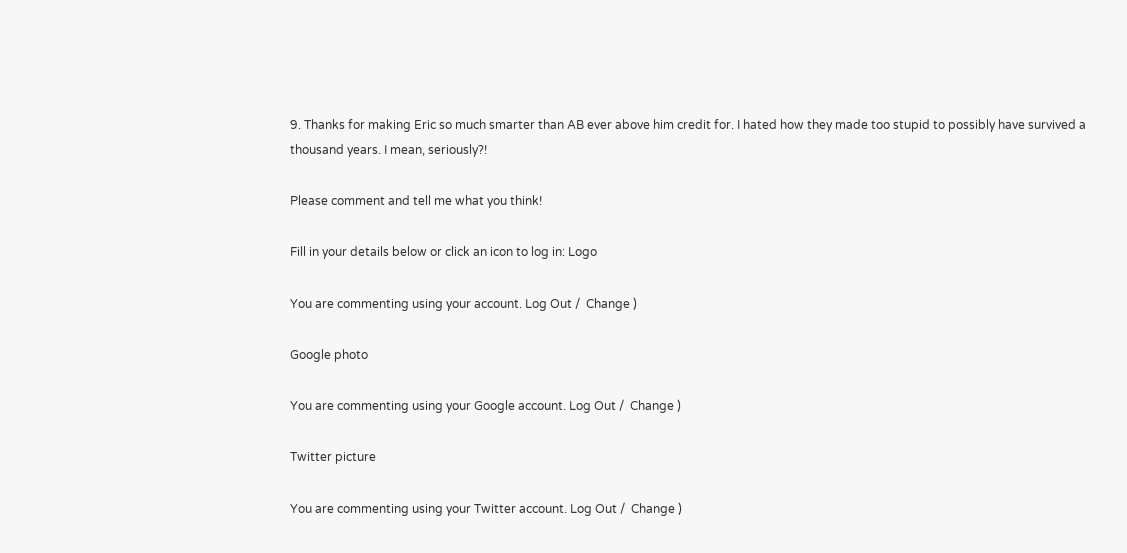9. Thanks for making Eric so much smarter than AB ever above him credit for. I hated how they made too stupid to possibly have survived a thousand years. I mean, seriously?!

Please comment and tell me what you think!

Fill in your details below or click an icon to log in: Logo

You are commenting using your account. Log Out /  Change )

Google photo

You are commenting using your Google account. Log Out /  Change )

Twitter picture

You are commenting using your Twitter account. Log Out /  Change )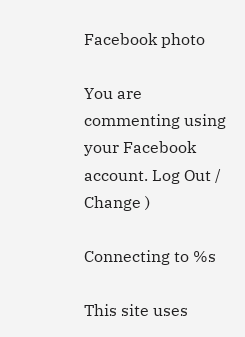Facebook photo

You are commenting using your Facebook account. Log Out /  Change )

Connecting to %s

This site uses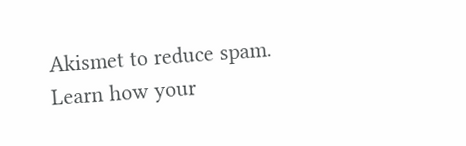Akismet to reduce spam. Learn how your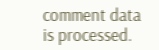comment data is processed.